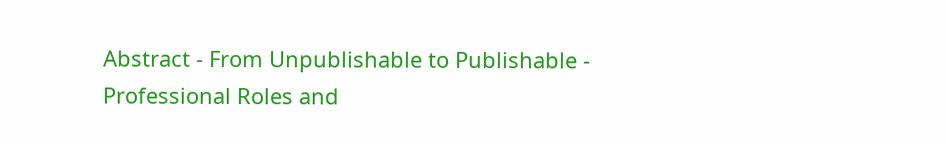Abstract - From Unpublishable to Publishable - Professional Roles and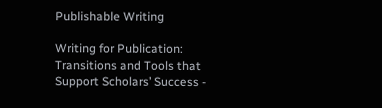Publishable Writing

Writing for Publication: Transitions and Tools that Support Scholars’ Success -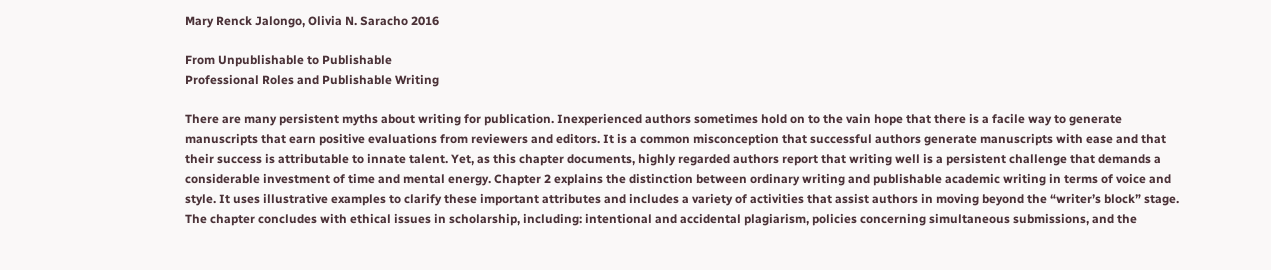Mary Renck Jalongo, Olivia N. Saracho 2016

From Unpublishable to Publishable
Professional Roles and Publishable Writing

There are many persistent myths about writing for publication. Inexperienced authors sometimes hold on to the vain hope that there is a facile way to generate manuscripts that earn positive evaluations from reviewers and editors. It is a common misconception that successful authors generate manuscripts with ease and that their success is attributable to innate talent. Yet, as this chapter documents, highly regarded authors report that writing well is a persistent challenge that demands a considerable investment of time and mental energy. Chapter 2 explains the distinction between ordinary writing and publishable academic writing in terms of voice and style. It uses illustrative examples to clarify these important attributes and includes a variety of activities that assist authors in moving beyond the “writer’s block” stage. The chapter concludes with ethical issues in scholarship, including: intentional and accidental plagiarism, policies concerning simultaneous submissions, and the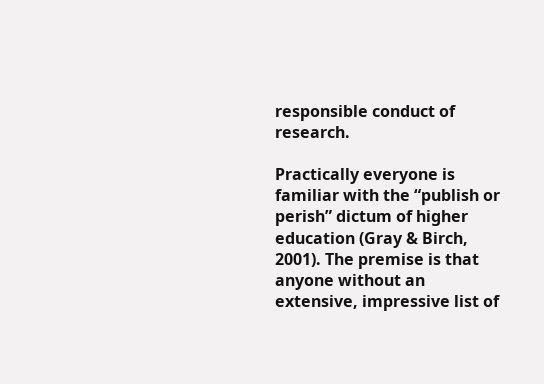responsible conduct of research.

Practically everyone is familiar with the “publish or perish” dictum of higher education (Gray & Birch, 2001). The premise is that anyone without an extensive, impressive list of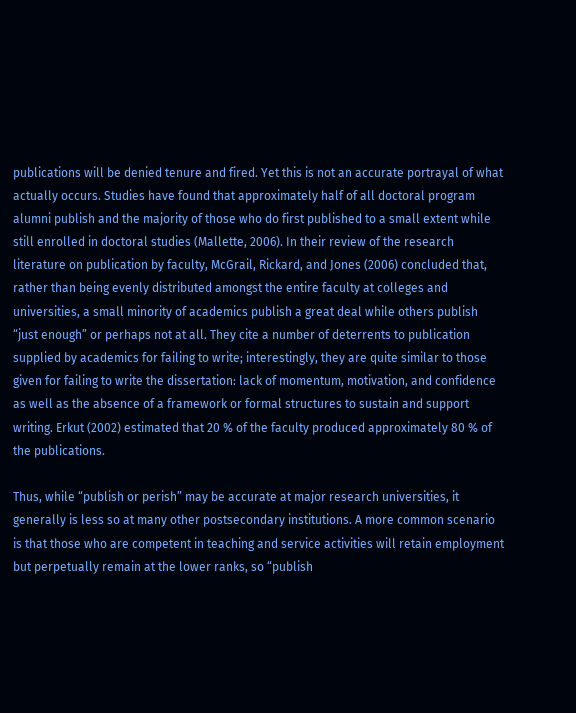publications will be denied tenure and fired. Yet this is not an accurate portrayal of what actually occurs. Studies have found that approximately half of all doctoral program alumni publish and the majority of those who do first published to a small extent while still enrolled in doctoral studies (Mallette, 2006). In their review of the research literature on publication by faculty, McGrail, Rickard, and Jones (2006) concluded that, rather than being evenly distributed amongst the entire faculty at colleges and universities, a small minority of academics publish a great deal while others publish “just enough” or perhaps not at all. They cite a number of deterrents to publication supplied by academics for failing to write; interestingly, they are quite similar to those given for failing to write the dissertation: lack of momentum, motivation, and confidence as well as the absence of a framework or formal structures to sustain and support writing. Erkut (2002) estimated that 20 % of the faculty produced approximately 80 % of the publications.

Thus, while “publish or perish” may be accurate at major research universities, it generally is less so at many other postsecondary institutions. A more common scenario is that those who are competent in teaching and service activities will retain employment but perpetually remain at the lower ranks, so “publish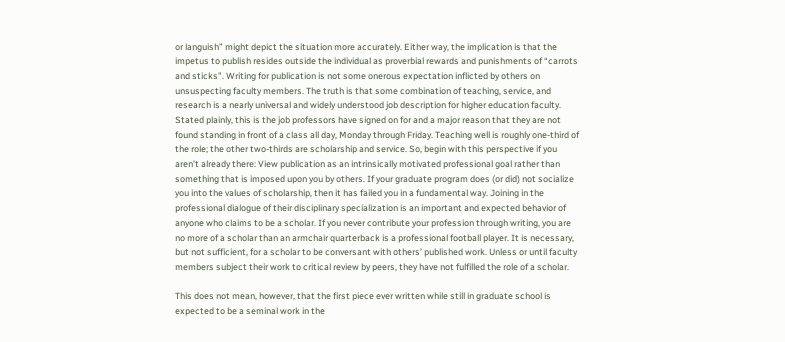or languish” might depict the situation more accurately. Either way, the implication is that the impetus to publish resides outside the individual as proverbial rewards and punishments of “carrots and sticks”. Writing for publication is not some onerous expectation inflicted by others on unsuspecting faculty members. The truth is that some combination of teaching, service, and research is a nearly universal and widely understood job description for higher education faculty. Stated plainly, this is the job professors have signed on for and a major reason that they are not found standing in front of a class all day, Monday through Friday. Teaching well is roughly one-third of the role; the other two-thirds are scholarship and service. So, begin with this perspective if you aren’t already there: View publication as an intrinsically motivated professional goal rather than something that is imposed upon you by others. If your graduate program does (or did) not socialize you into the values of scholarship, then it has failed you in a fundamental way. Joining in the professional dialogue of their disciplinary specialization is an important and expected behavior of anyone who claims to be a scholar. If you never contribute your profession through writing, you are no more of a scholar than an armchair quarterback is a professional football player. It is necessary, but not sufficient, for a scholar to be conversant with others’ published work. Unless or until faculty members subject their work to critical review by peers, they have not fulfilled the role of a scholar.

This does not mean, however, that the first piece ever written while still in graduate school is expected to be a seminal work in the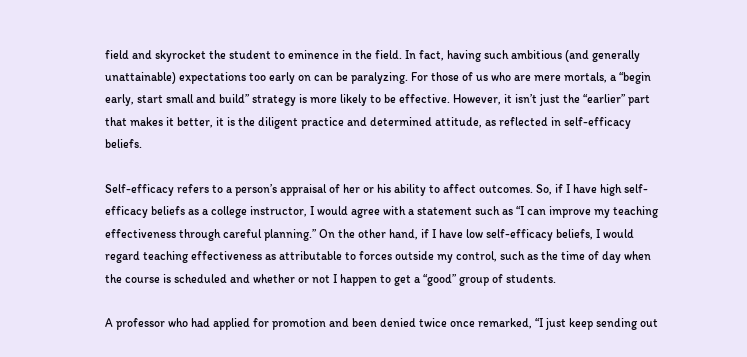field and skyrocket the student to eminence in the field. In fact, having such ambitious (and generally unattainable) expectations too early on can be paralyzing. For those of us who are mere mortals, a “begin early, start small and build” strategy is more likely to be effective. However, it isn’t just the “earlier” part that makes it better, it is the diligent practice and determined attitude, as reflected in self-efficacy beliefs.

Self-efficacy refers to a person’s appraisal of her or his ability to affect outcomes. So, if I have high self-efficacy beliefs as a college instructor, I would agree with a statement such as “I can improve my teaching effectiveness through careful planning.” On the other hand, if I have low self-efficacy beliefs, I would regard teaching effectiveness as attributable to forces outside my control, such as the time of day when the course is scheduled and whether or not I happen to get a “good” group of students.

A professor who had applied for promotion and been denied twice once remarked, “I just keep sending out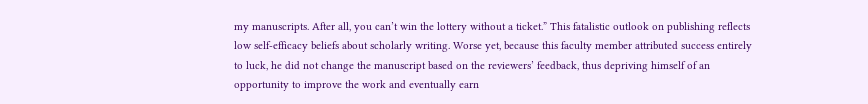my manuscripts. After all, you can’t win the lottery without a ticket.” This fatalistic outlook on publishing reflects low self-efficacy beliefs about scholarly writing. Worse yet, because this faculty member attributed success entirely to luck, he did not change the manuscript based on the reviewers’ feedback, thus depriving himself of an opportunity to improve the work and eventually earn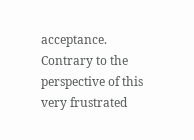acceptance. Contrary to the perspective of this very frustrated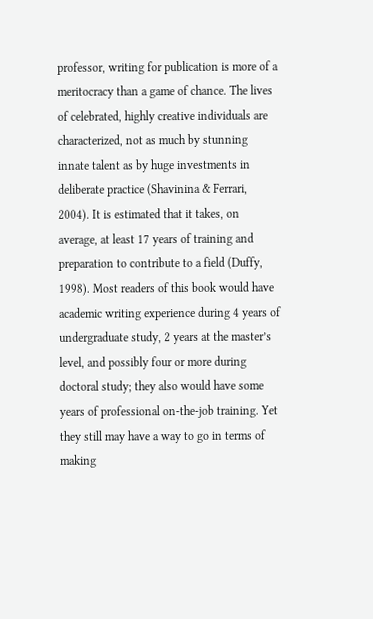professor, writing for publication is more of a meritocracy than a game of chance. The lives of celebrated, highly creative individuals are characterized, not as much by stunning innate talent as by huge investments in deliberate practice (Shavinina & Ferrari, 2004). It is estimated that it takes, on average, at least 17 years of training and preparation to contribute to a field (Duffy, 1998). Most readers of this book would have academic writing experience during 4 years of undergraduate study, 2 years at the master’s level, and possibly four or more during doctoral study; they also would have some years of professional on-the-job training. Yet they still may have a way to go in terms of making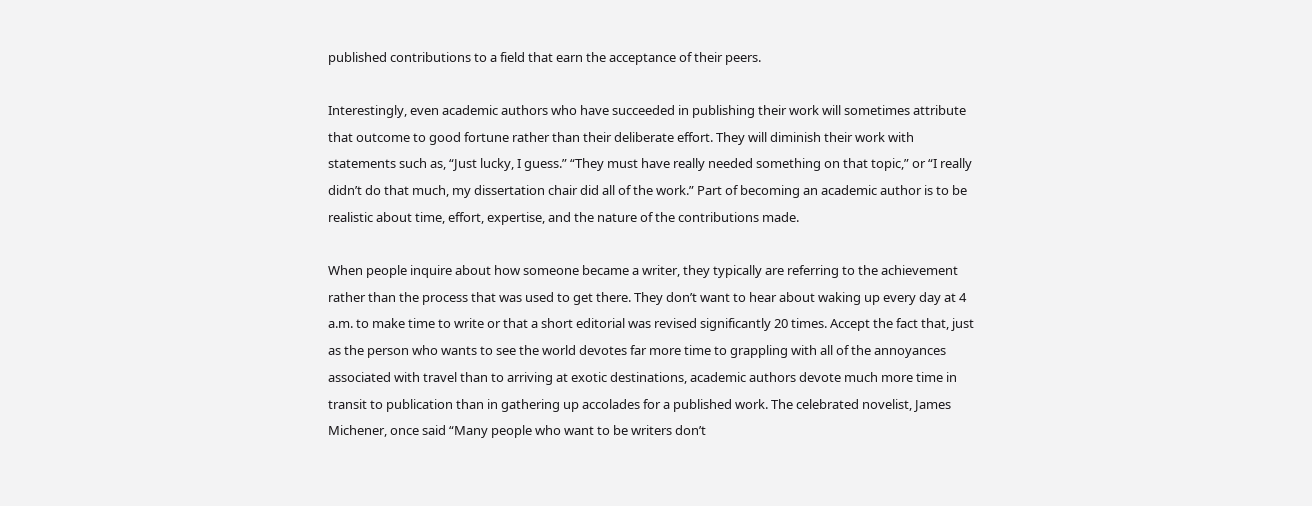published contributions to a field that earn the acceptance of their peers.

Interestingly, even academic authors who have succeeded in publishing their work will sometimes attribute that outcome to good fortune rather than their deliberate effort. They will diminish their work with statements such as, “Just lucky, I guess.” “They must have really needed something on that topic,” or “I really didn’t do that much, my dissertation chair did all of the work.” Part of becoming an academic author is to be realistic about time, effort, expertise, and the nature of the contributions made.

When people inquire about how someone became a writer, they typically are referring to the achievement rather than the process that was used to get there. They don’t want to hear about waking up every day at 4 a.m. to make time to write or that a short editorial was revised significantly 20 times. Accept the fact that, just as the person who wants to see the world devotes far more time to grappling with all of the annoyances associated with travel than to arriving at exotic destinations, academic authors devote much more time in transit to publication than in gathering up accolades for a published work. The celebrated novelist, James Michener, once said “Many people who want to be writers don’t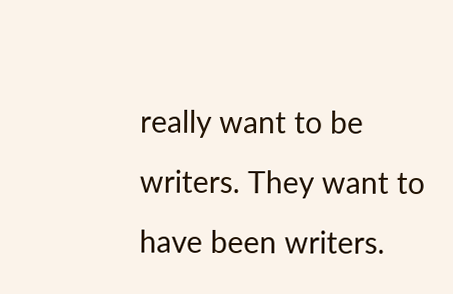really want to be writers. They want to have been writers.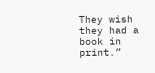They wish they had a book in print.”